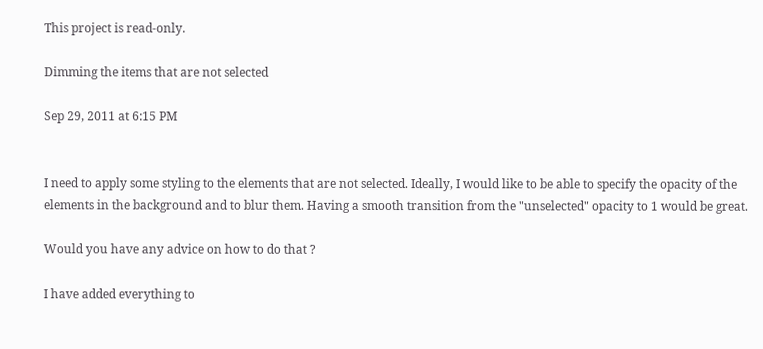This project is read-only.

Dimming the items that are not selected

Sep 29, 2011 at 6:15 PM


I need to apply some styling to the elements that are not selected. Ideally, I would like to be able to specify the opacity of the elements in the background and to blur them. Having a smooth transition from the "unselected" opacity to 1 would be great.

Would you have any advice on how to do that ?

I have added everything to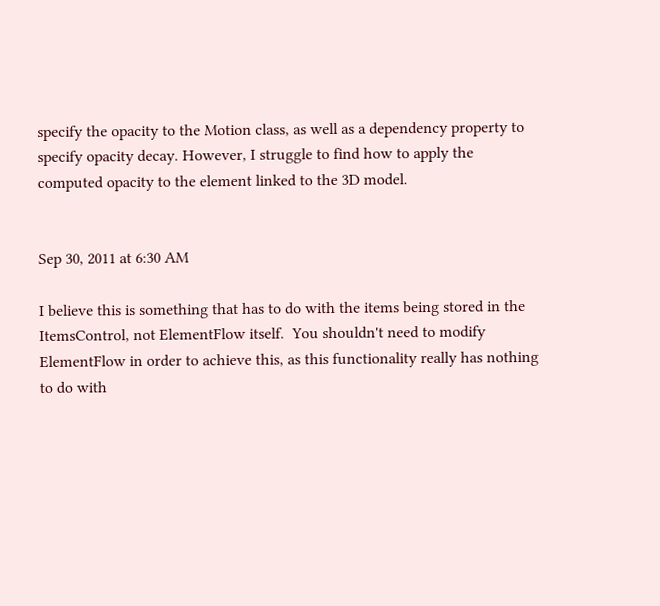specify the opacity to the Motion class, as well as a dependency property to specify opacity decay. However, I struggle to find how to apply the computed opacity to the element linked to the 3D model.


Sep 30, 2011 at 6:30 AM

I believe this is something that has to do with the items being stored in the ItemsControl, not ElementFlow itself.  You shouldn't need to modify ElementFlow in order to achieve this, as this functionality really has nothing to do with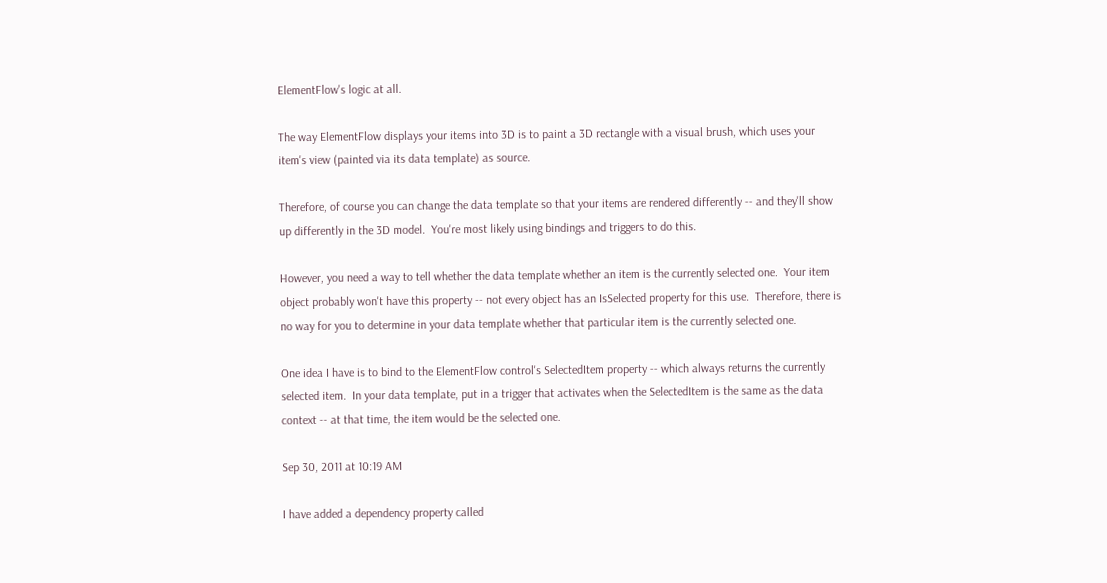ElementFlow's logic at all.

The way ElementFlow displays your items into 3D is to paint a 3D rectangle with a visual brush, which uses your item's view (painted via its data template) as source.

Therefore, of course you can change the data template so that your items are rendered differently -- and they'll show up differently in the 3D model.  You're most likely using bindings and triggers to do this.

However, you need a way to tell whether the data template whether an item is the currently selected one.  Your item object probably won't have this property -- not every object has an IsSelected property for this use.  Therefore, there is no way for you to determine in your data template whether that particular item is the currently selected one.

One idea I have is to bind to the ElementFlow control's SelectedItem property -- which always returns the currently selected item.  In your data template, put in a trigger that activates when the SelectedItem is the same as the data context -- at that time, the item would be the selected one.

Sep 30, 2011 at 10:19 AM

I have added a dependency property called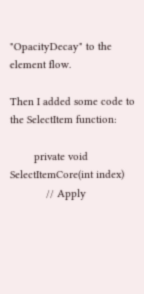"OpacityDecay" to the element flow.

Then I added some code to the SelectItem function:

        private void SelectItemCore(int index)
            // Apply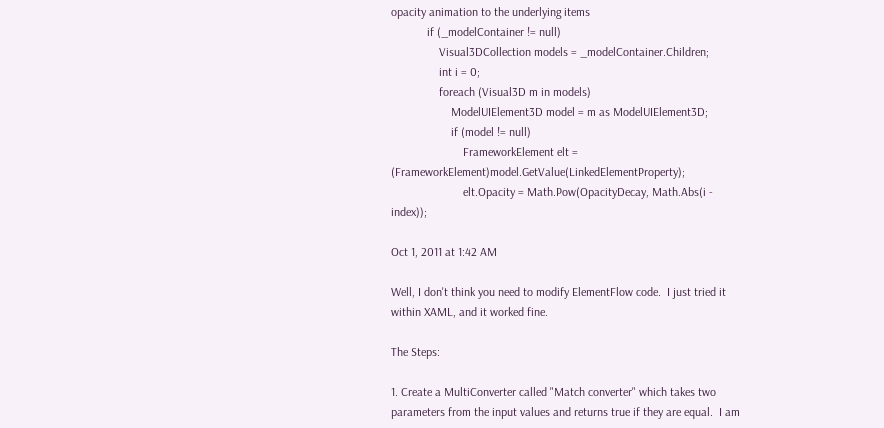opacity animation to the underlying items
            if (_modelContainer != null)
                Visual3DCollection models = _modelContainer.Children;
                int i = 0;
                foreach (Visual3D m in models)
                    ModelUIElement3D model = m as ModelUIElement3D;
                    if (model != null)
                        FrameworkElement elt = (FrameworkElement)model.GetValue(LinkedElementProperty);
                        elt.Opacity = Math.Pow(OpacityDecay, Math.Abs(i - index));

Oct 1, 2011 at 1:42 AM

Well, I don't think you need to modify ElementFlow code.  I just tried it within XAML, and it worked fine.

The Steps:

1. Create a MultiConverter called "Match converter" which takes two parameters from the input values and returns true if they are equal.  I am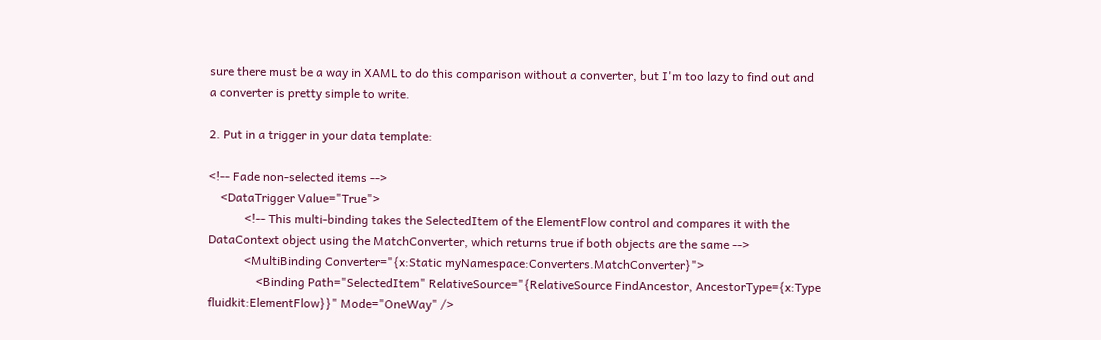sure there must be a way in XAML to do this comparison without a converter, but I'm too lazy to find out and a converter is pretty simple to write.

2. Put in a trigger in your data template:

<!-- Fade non-selected items -->
    <DataTrigger Value="True">
            <!-- This multi-binding takes the SelectedItem of the ElementFlow control and compares it with the DataContext object using the MatchConverter, which returns true if both objects are the same -->
            <MultiBinding Converter="{x:Static myNamespace:Converters.MatchConverter}">
                <Binding Path="SelectedItem" RelativeSource="{RelativeSource FindAncestor, AncestorType={x:Type fluidkit:ElementFlow}}" Mode="OneWay" />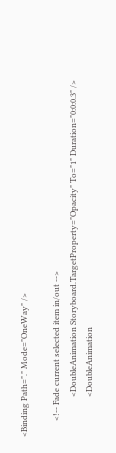<Binding Path="." Mode="OneWay" />

        <!-- Fade current selected item in/out -->
                    <DoubleAnimation Storyboard.TargetProperty="Opacity" To="1" Duration="0:0:0.3" />
                    <DoubleAnimation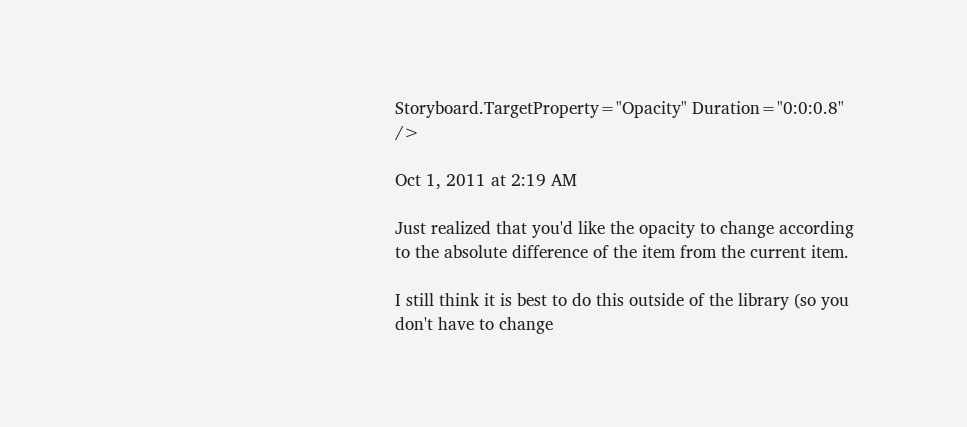Storyboard.TargetProperty="Opacity" Duration="0:0:0.8" />

Oct 1, 2011 at 2:19 AM

Just realized that you'd like the opacity to change according to the absolute difference of the item from the current item.

I still think it is best to do this outside of the library (so you don't have to change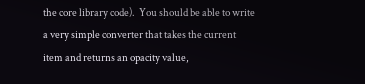the core library code).  You should be able to write a very simple converter that takes the current item and returns an opacity value,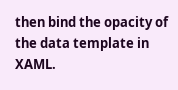then bind the opacity of the data template in XAML.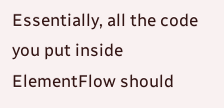Essentially, all the code you put inside ElementFlow should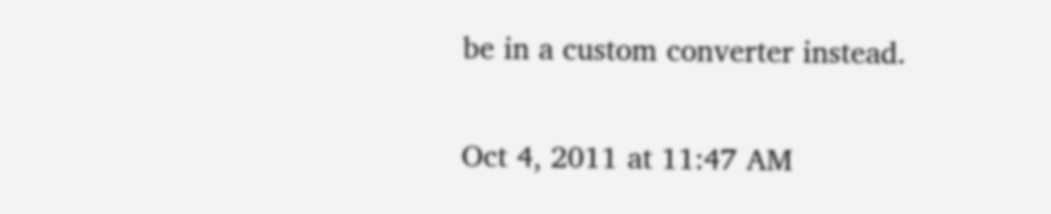be in a custom converter instead.

Oct 4, 2011 at 11:47 AM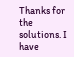Thanks for the solutions. I have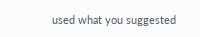used what you suggested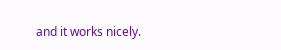and it works nicely.